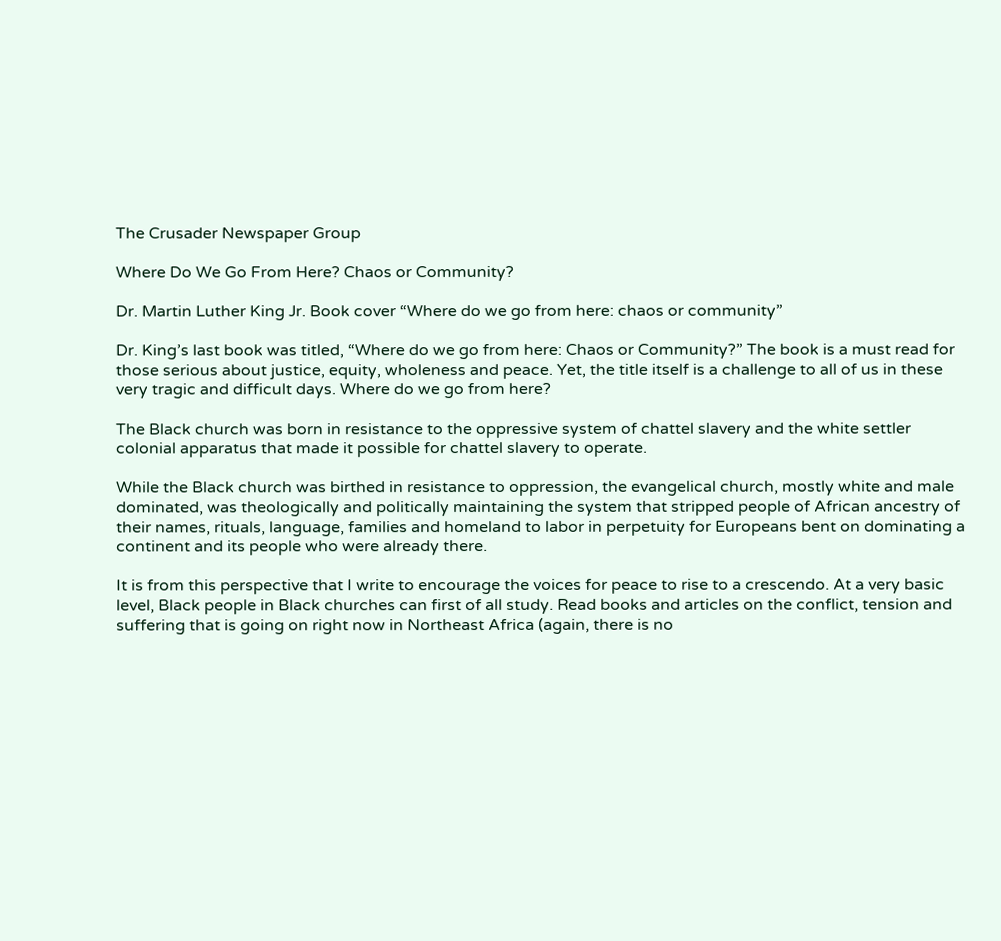The Crusader Newspaper Group

Where Do We Go From Here? Chaos or Community?

Dr. Martin Luther King Jr. Book cover “Where do we go from here: chaos or community”

Dr. King’s last book was titled, “Where do we go from here: Chaos or Community?” The book is a must read for those serious about justice, equity, wholeness and peace. Yet, the title itself is a challenge to all of us in these very tragic and difficult days. Where do we go from here?

The Black church was born in resistance to the oppressive system of chattel slavery and the white settler colonial apparatus that made it possible for chattel slavery to operate.

While the Black church was birthed in resistance to oppression, the evangelical church, mostly white and male dominated, was theologically and politically maintaining the system that stripped people of African ancestry of their names, rituals, language, families and homeland to labor in perpetuity for Europeans bent on dominating a continent and its people who were already there.

It is from this perspective that I write to encourage the voices for peace to rise to a crescendo. At a very basic level, Black people in Black churches can first of all study. Read books and articles on the conflict, tension and suffering that is going on right now in Northeast Africa (again, there is no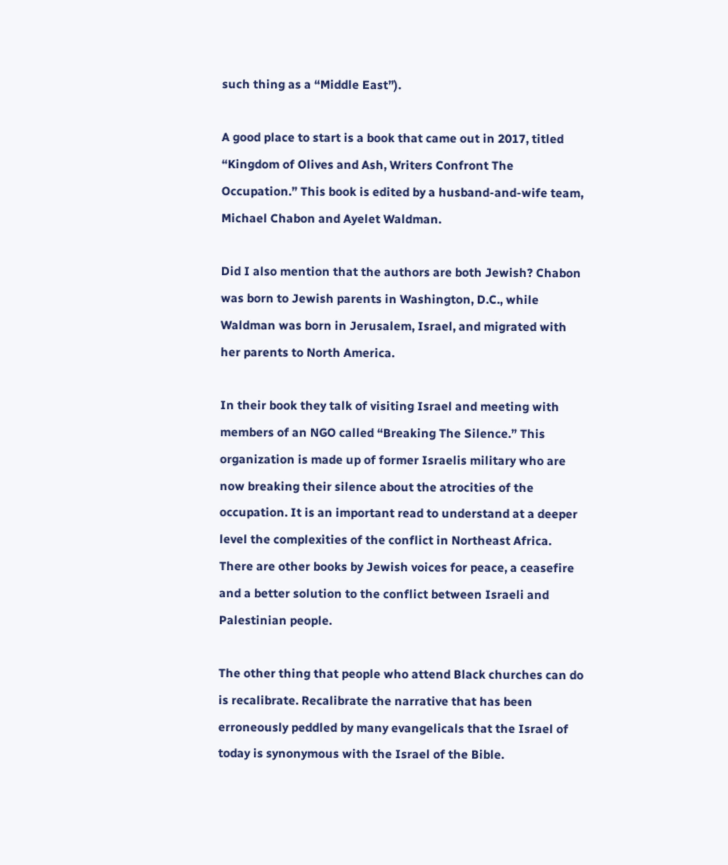such thing as a “Middle East”).

A good place to start is a book that came out in 2017, titled “Kingdom of Olives and Ash, Writers Confront The Occupation.” This book is edited by a husband-and-wife team, Michael Chabon and Ayelet Waldman.

Did I also mention that the authors are both Jewish? Chabon was born to Jewish parents in Washington, D.C., while Waldman was born in Jerusalem, Israel, and migrated with her parents to North America.

In their book they talk of visiting Israel and meeting with members of an NGO called “Breaking The Silence.” This organization is made up of former Israelis military who are now breaking their silence about the atrocities of the occupation. It is an important read to understand at a deeper level the complexities of the conflict in Northeast Africa. There are other books by Jewish voices for peace, a ceasefire and a better solution to the conflict between Israeli and Palestinian people.

The other thing that people who attend Black churches can do is recalibrate. Recalibrate the narrative that has been erroneously peddled by many evangelicals that the Israel of today is synonymous with the Israel of the Bible.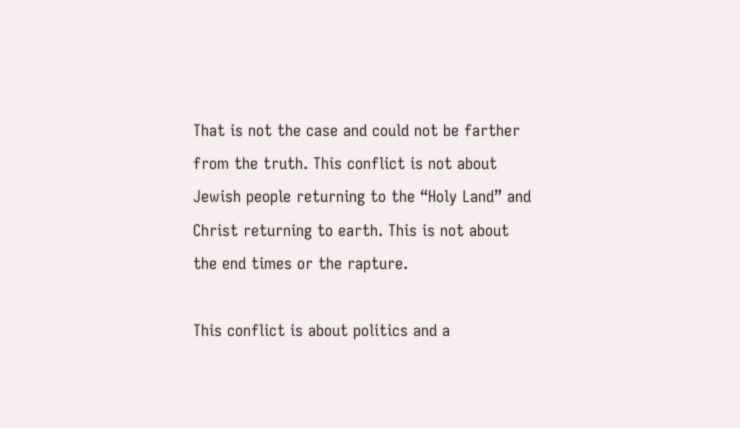That is not the case and could not be farther from the truth. This conflict is not about Jewish people returning to the “Holy Land” and Christ returning to earth. This is not about the end times or the rapture.

This conflict is about politics and a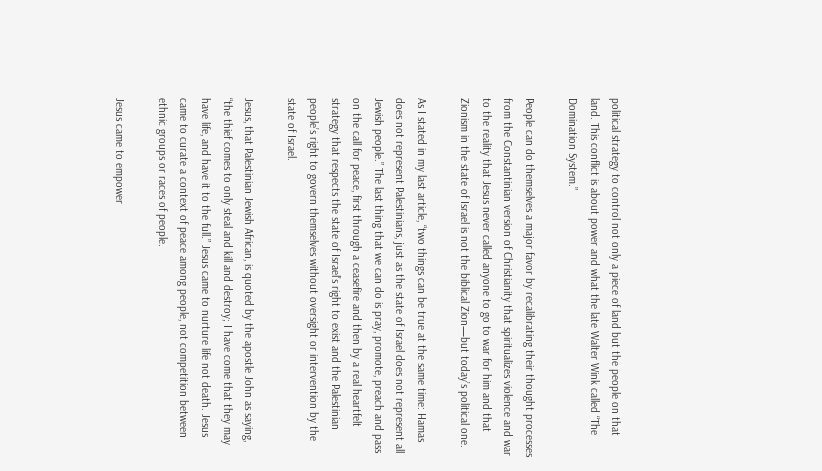political strategy to control not only a piece of land but the people on that land. This conflict is about power and what the late Walter Wink called “The Domination System.”

People can do themselves a major favor by recalibrating their thought processes from the Constantinian version of Christianity that spiritualizes violence and war to the reality that Jesus never called anyone to go to war for him and that Zionism in the state of Israel is not the biblical Zion—but today’s political one.

As I stated in my last article, “two things can be true at the same time: Hamas does not represent Palestinians, just as the state of Israel does not represent all Jewish people.” The last thing that we can do is pray, promote, preach and pass on the call for peace, first through a ceasefire and then by a real heartfelt strategy that respects the state of Israel’s right to exist and the Palestinian people’s right to govern themselves without oversight or intervention by the state of Israel.

Jesus, that Palestinian Jewish African, is quoted by the apostle John as saying, “the thief comes to only steal and kill and destroy; I have come that they may have life, and have it to the full.” Jesus came to nurture life not death. Jesus came to curate a context of peace among people, not competition between ethnic groups or races of people.

Jesus came to empower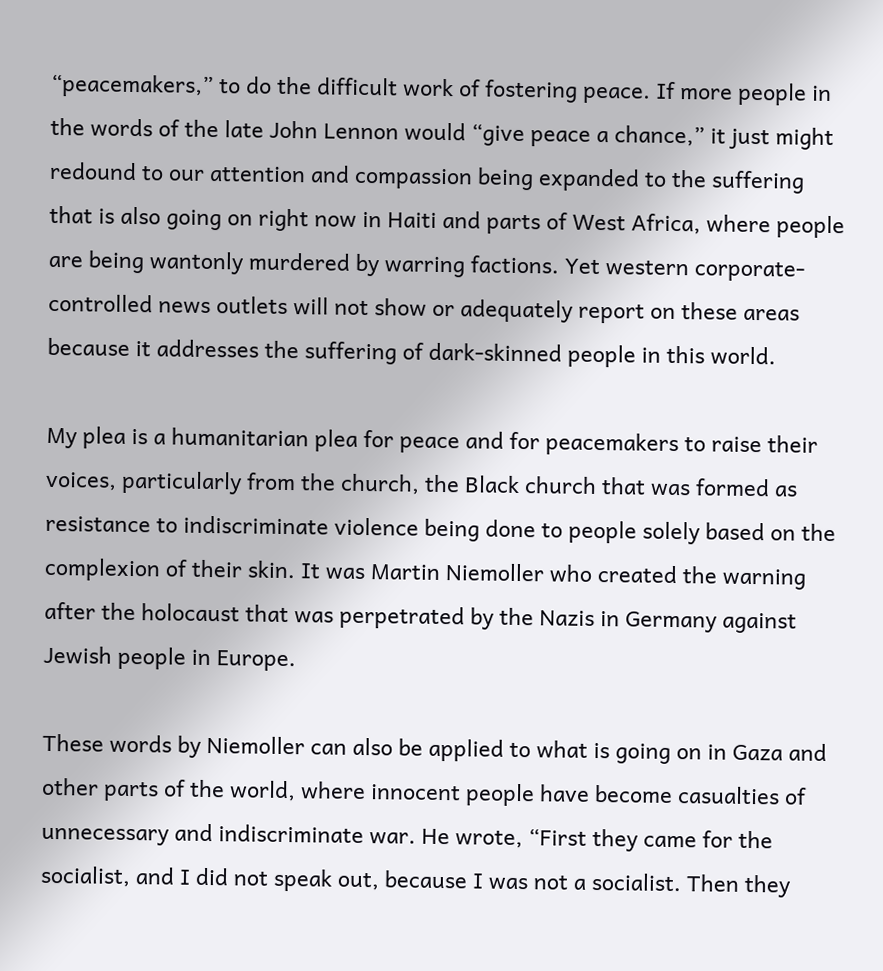“peacemakers,” to do the difficult work of fostering peace. If more people in the words of the late John Lennon would “give peace a chance,” it just might redound to our attention and compassion being expanded to the suffering that is also going on right now in Haiti and parts of West Africa, where people are being wantonly murdered by warring factions. Yet western corporate-controlled news outlets will not show or adequately report on these areas because it addresses the suffering of dark-skinned people in this world.

My plea is a humanitarian plea for peace and for peacemakers to raise their voices, particularly from the church, the Black church that was formed as resistance to indiscriminate violence being done to people solely based on the complexion of their skin. It was Martin Niemoller who created the warning after the holocaust that was perpetrated by the Nazis in Germany against Jewish people in Europe.

These words by Niemoller can also be applied to what is going on in Gaza and other parts of the world, where innocent people have become casualties of unnecessary and indiscriminate war. He wrote, “First they came for the socialist, and I did not speak out, because I was not a socialist. Then they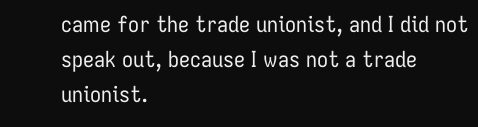came for the trade unionist, and I did not speak out, because I was not a trade unionist.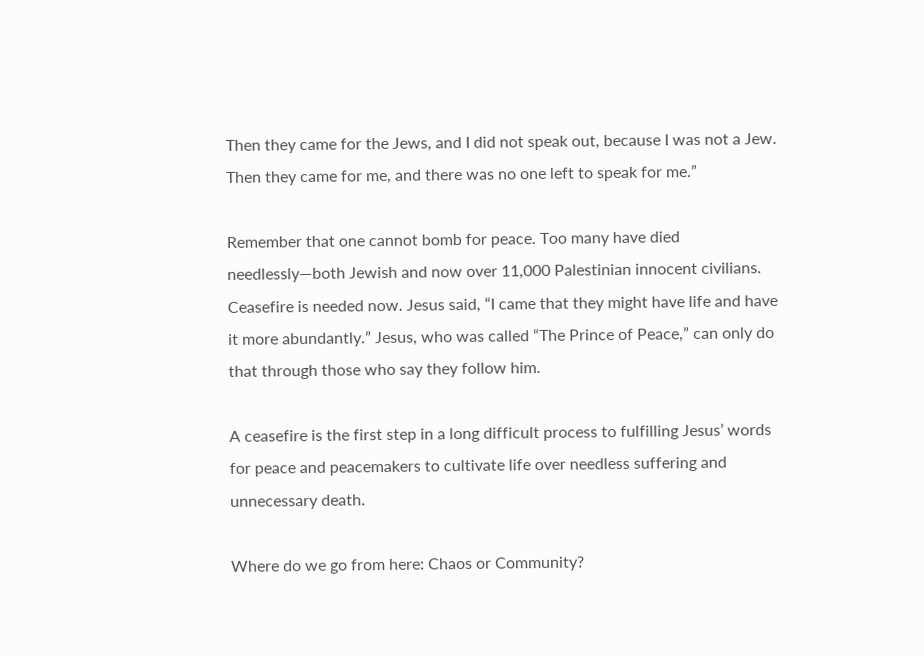Then they came for the Jews, and I did not speak out, because I was not a Jew. Then they came for me, and there was no one left to speak for me.”

Remember that one cannot bomb for peace. Too many have died needlessly—both Jewish and now over 11,000 Palestinian innocent civilians. Ceasefire is needed now. Jesus said, “I came that they might have life and have it more abundantly.” Jesus, who was called “The Prince of Peace,” can only do that through those who say they follow him.

A ceasefire is the first step in a long difficult process to fulfilling Jesus’ words for peace and peacemakers to cultivate life over needless suffering and unnecessary death.

Where do we go from here: Chaos or Community?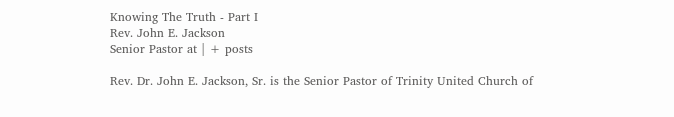Knowing The Truth - Part I
Rev. John E. Jackson
Senior Pastor at | + posts

Rev. Dr. John E. Jackson, Sr. is the Senior Pastor of Trinity United Church of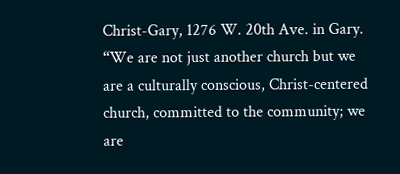Christ-Gary, 1276 W. 20th Ave. in Gary. “We are not just another church but we are a culturally conscious, Christ-centered church, committed to the community; we are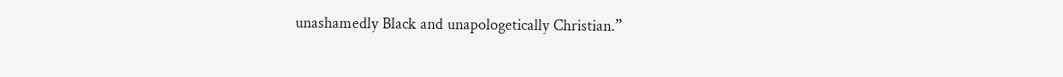unashamedly Black and unapologetically Christian.”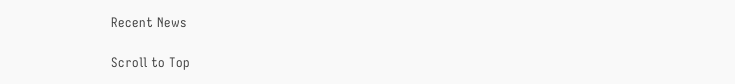Recent News

Scroll to Top